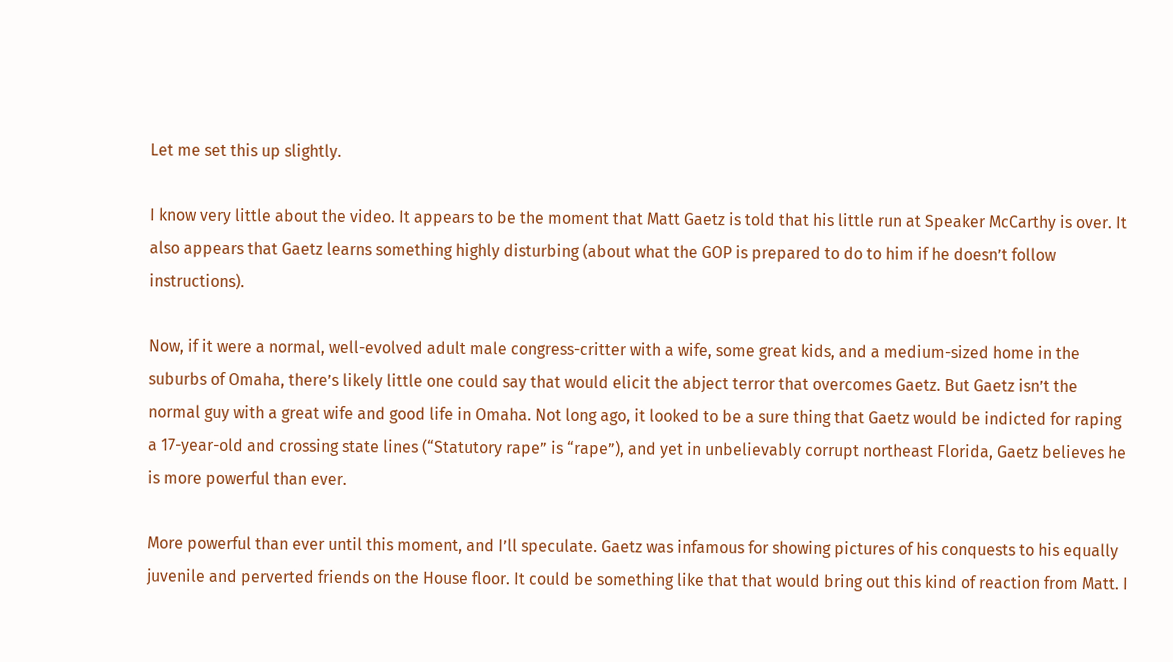Let me set this up slightly.

I know very little about the video. It appears to be the moment that Matt Gaetz is told that his little run at Speaker McCarthy is over. It also appears that Gaetz learns something highly disturbing (about what the GOP is prepared to do to him if he doesn’t follow instructions).

Now, if it were a normal, well-evolved adult male congress-critter with a wife, some great kids, and a medium-sized home in the suburbs of Omaha, there’s likely little one could say that would elicit the abject terror that overcomes Gaetz. But Gaetz isn’t the normal guy with a great wife and good life in Omaha. Not long ago, it looked to be a sure thing that Gaetz would be indicted for raping a 17-year-old and crossing state lines (“Statutory rape” is “rape”), and yet in unbelievably corrupt northeast Florida, Gaetz believes he is more powerful than ever.

More powerful than ever until this moment, and I’ll speculate. Gaetz was infamous for showing pictures of his conquests to his equally juvenile and perverted friends on the House floor. It could be something like that that would bring out this kind of reaction from Matt. I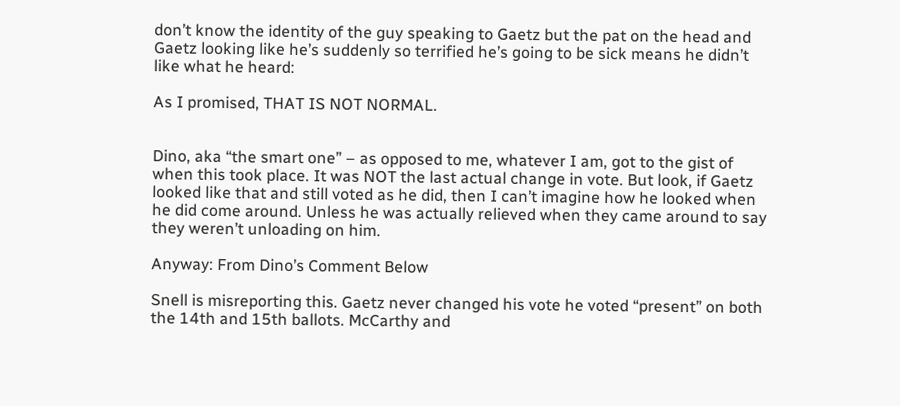don’t know the identity of the guy speaking to Gaetz but the pat on the head and Gaetz looking like he’s suddenly so terrified he’s going to be sick means he didn’t like what he heard:

As I promised, THAT IS NOT NORMAL.


Dino, aka “the smart one” – as opposed to me, whatever I am, got to the gist of when this took place. It was NOT the last actual change in vote. But look, if Gaetz looked like that and still voted as he did, then I can’t imagine how he looked when he did come around. Unless he was actually relieved when they came around to say they weren’t unloading on him.

Anyway: From Dino’s Comment Below

Snell is misreporting this. Gaetz never changed his vote he voted “present” on both the 14th and 15th ballots. McCarthy and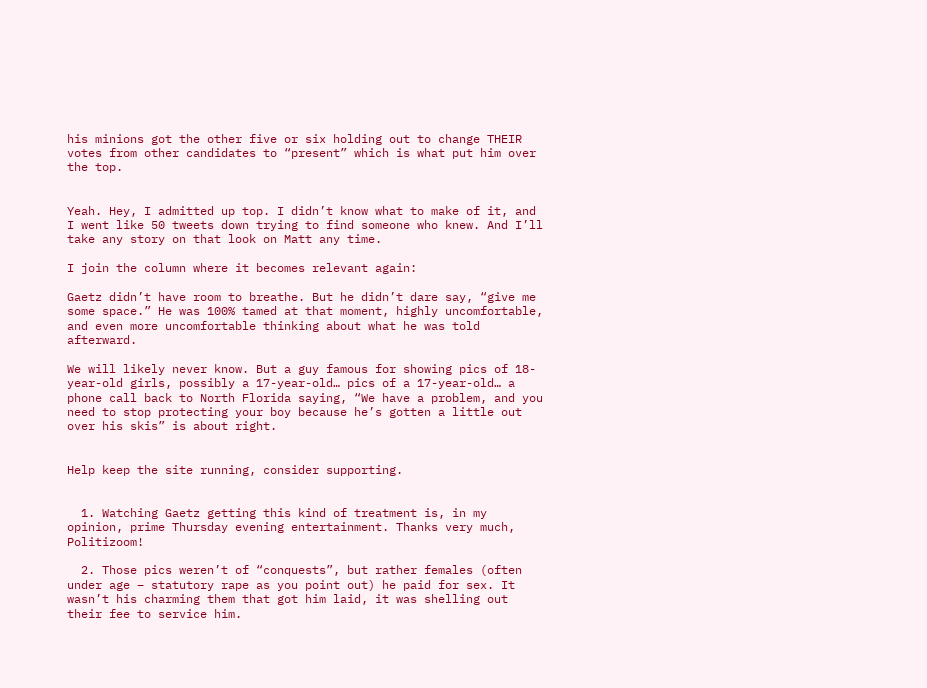his minions got the other five or six holding out to change THEIR votes from other candidates to “present” which is what put him over the top.


Yeah. Hey, I admitted up top. I didn’t know what to make of it, and I went like 50 tweets down trying to find someone who knew. And I’ll take any story on that look on Matt any time.

I join the column where it becomes relevant again:

Gaetz didn’t have room to breathe. But he didn’t dare say, “give me some space.” He was 100% tamed at that moment, highly uncomfortable, and even more uncomfortable thinking about what he was told afterward.

We will likely never know. But a guy famous for showing pics of 18-year-old girls, possibly a 17-year-old… pics of a 17-year-old… a phone call back to North Florida saying, “We have a problem, and you need to stop protecting your boy because he’s gotten a little out over his skis” is about right.


Help keep the site running, consider supporting.


  1. Watching Gaetz getting this kind of treatment is, in my opinion, prime Thursday evening entertainment. Thanks very much, Politizoom!

  2. Those pics weren’t of “conquests”, but rather females (often under age – statutory rape as you point out) he paid for sex. It wasn’t his charming them that got him laid, it was shelling out their fee to service him.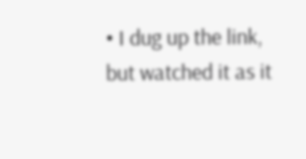• I dug up the link, but watched it as it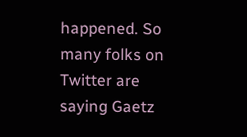happened. So many folks on Twitter are saying Gaetz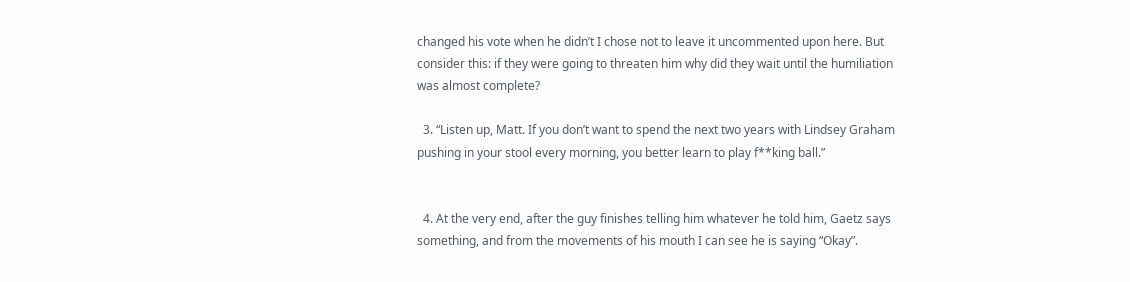changed his vote when he didn’t I chose not to leave it uncommented upon here. But consider this: if they were going to threaten him why did they wait until the humiliation was almost complete?

  3. “Listen up, Matt. If you don’t want to spend the next two years with Lindsey Graham pushing in your stool every morning, you better learn to play f**king ball.”


  4. At the very end, after the guy finishes telling him whatever he told him, Gaetz says something, and from the movements of his mouth I can see he is saying “Okay”.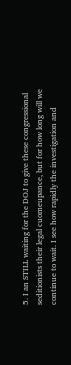5. I an STILL waiting for the DOJ to give these congressional seditionists their legal cuomeupance, but for how long will we continue to wait. I see how rapidly the investigation and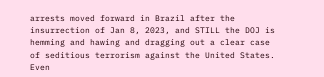arrests moved forward in Brazil after the insurrection of Jan 8, 2023, and STILL the DOJ is hemming and hawing and dragging out a clear case of seditious terrorism against the United States. Even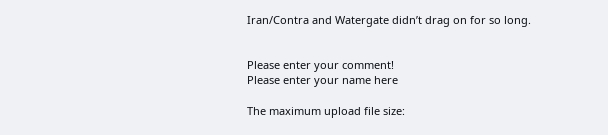Iran/Contra and Watergate didn’t drag on for so long.


Please enter your comment!
Please enter your name here

The maximum upload file size: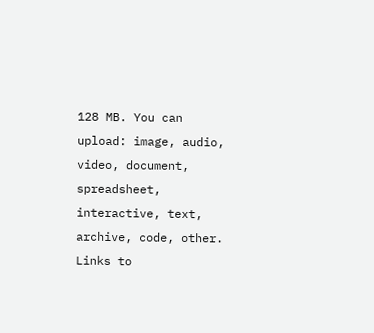128 MB. You can upload: image, audio, video, document, spreadsheet, interactive, text, archive, code, other. Links to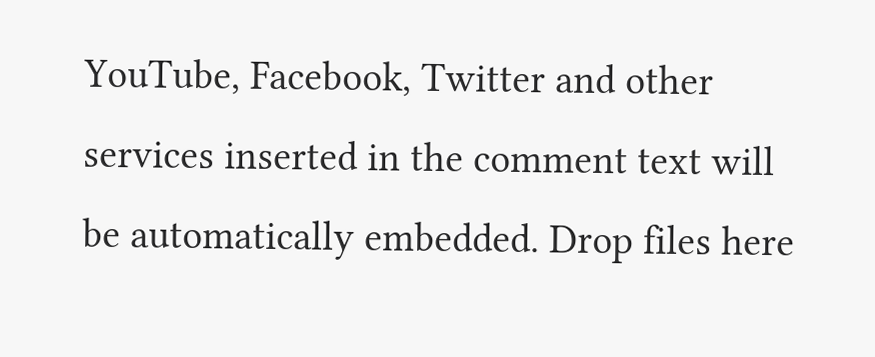YouTube, Facebook, Twitter and other services inserted in the comment text will be automatically embedded. Drop files here